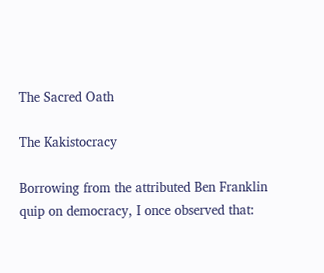The Sacred Oath

The Kakistocracy

Borrowing from the attributed Ben Franklin quip on democracy, I once observed that: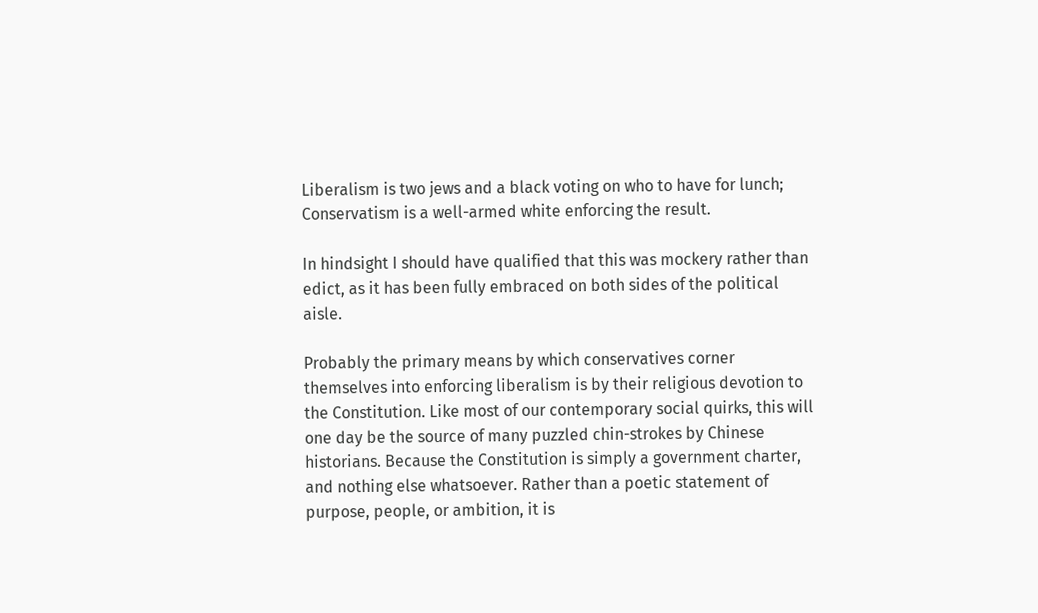Liberalism is two jews and a black voting on who to have for lunch; Conservatism is a well-armed white enforcing the result.

In hindsight I should have qualified that this was mockery rather than edict, as it has been fully embraced on both sides of the political aisle.

Probably the primary means by which conservatives corner themselves into enforcing liberalism is by their religious devotion to the Constitution. Like most of our contemporary social quirks, this will one day be the source of many puzzled chin-strokes by Chinese historians. Because the Constitution is simply a government charter, and nothing else whatsoever. Rather than a poetic statement of purpose, people, or ambition, it is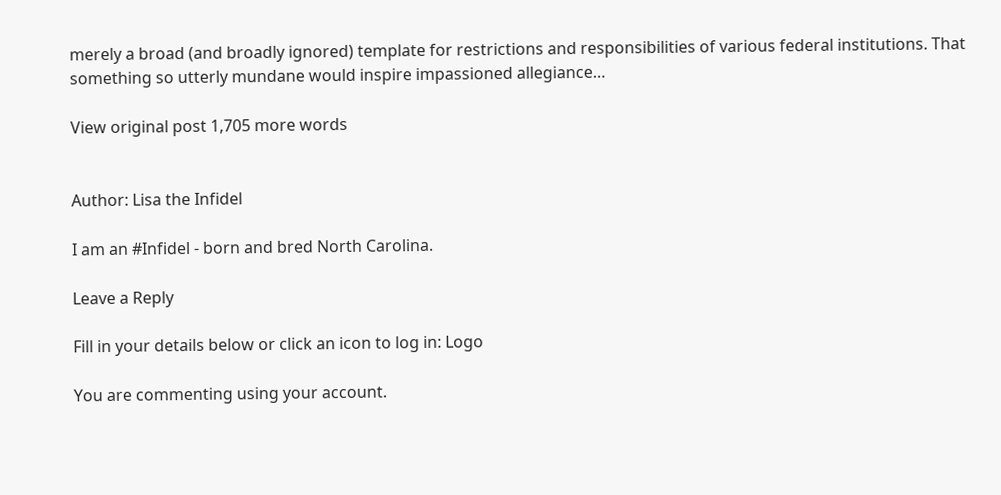merely a broad (and broadly ignored) template for restrictions and responsibilities of various federal institutions. That something so utterly mundane would inspire impassioned allegiance…

View original post 1,705 more words


Author: Lisa the Infidel

I am an #Infidel - born and bred North Carolina.

Leave a Reply

Fill in your details below or click an icon to log in: Logo

You are commenting using your account.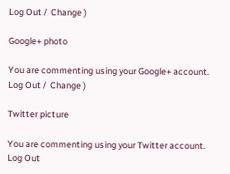Log Out /  Change )

Google+ photo

You are commenting using your Google+ account. Log Out /  Change )

Twitter picture

You are commenting using your Twitter account. Log Out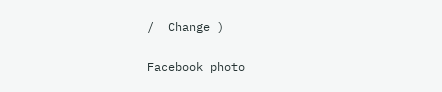/  Change )

Facebook photo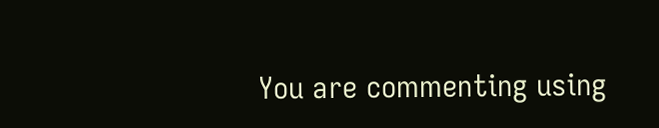You are commenting using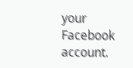your Facebook account.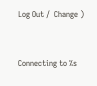Log Out /  Change )


Connecting to %s